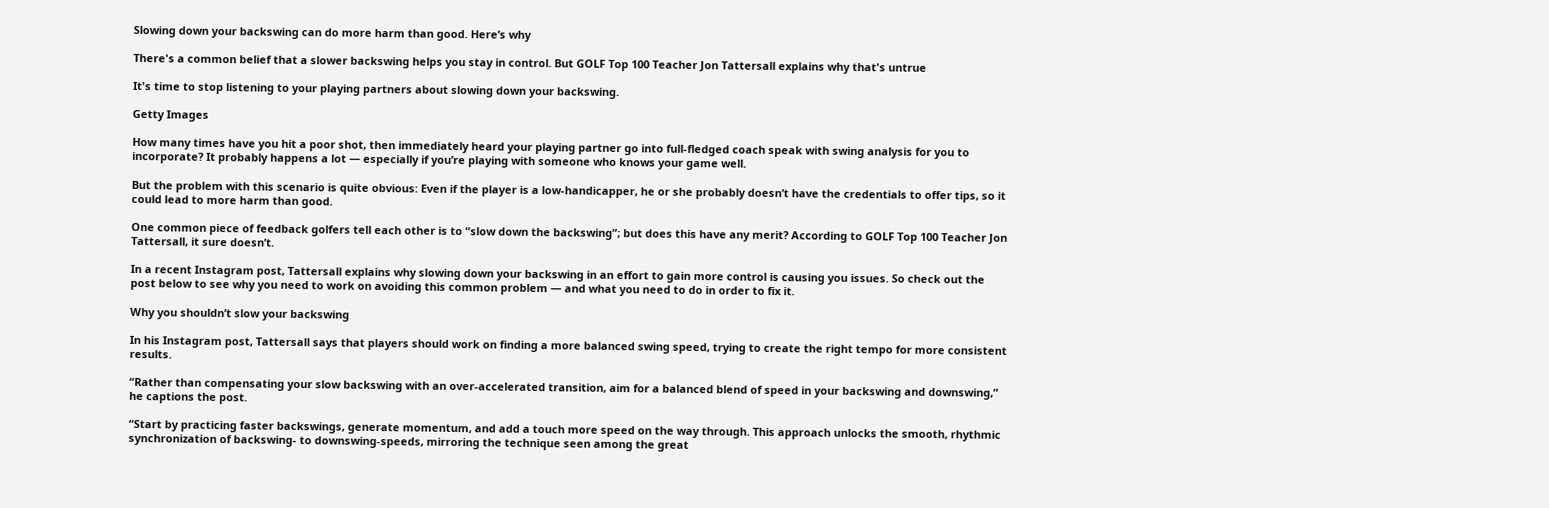Slowing down your backswing can do more harm than good. Here’s why

There's a common belief that a slower backswing helps you stay in control. But GOLF Top 100 Teacher Jon Tattersall explains why that's untrue

It's time to stop listening to your playing partners about slowing down your backswing.

Getty Images

How many times have you hit a poor shot, then immediately heard your playing partner go into full-fledged coach speak with swing analysis for you to incorporate? It probably happens a lot — especially if you’re playing with someone who knows your game well.

But the problem with this scenario is quite obvious: Even if the player is a low-handicapper, he or she probably doesn’t have the credentials to offer tips, so it could lead to more harm than good.

One common piece of feedback golfers tell each other is to “slow down the backswing”; but does this have any merit? According to GOLF Top 100 Teacher Jon Tattersall, it sure doesn’t.

In a recent Instagram post, Tattersall explains why slowing down your backswing in an effort to gain more control is causing you issues. So check out the post below to see why you need to work on avoiding this common problem — and what you need to do in order to fix it.

Why you shouldn’t slow your backswing

In his Instagram post, Tattersall says that players should work on finding a more balanced swing speed, trying to create the right tempo for more consistent results.

“Rather than compensating your slow backswing with an over-accelerated transition, aim for a balanced blend of speed in your backswing and downswing,” he captions the post.

“Start by practicing faster backswings, generate momentum, and add a touch more speed on the way through. This approach unlocks the smooth, rhythmic synchronization of backswing- to downswing-speeds, mirroring the technique seen among the great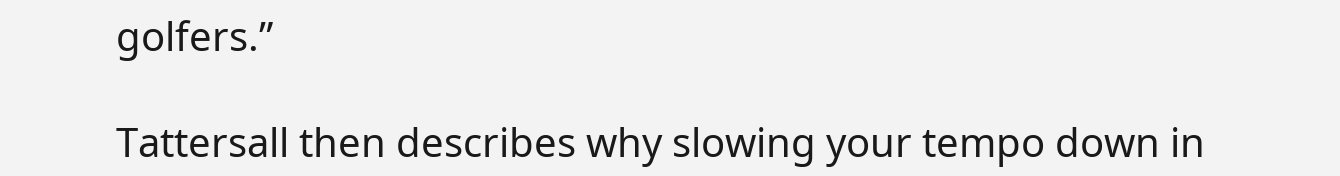golfers.”

Tattersall then describes why slowing your tempo down in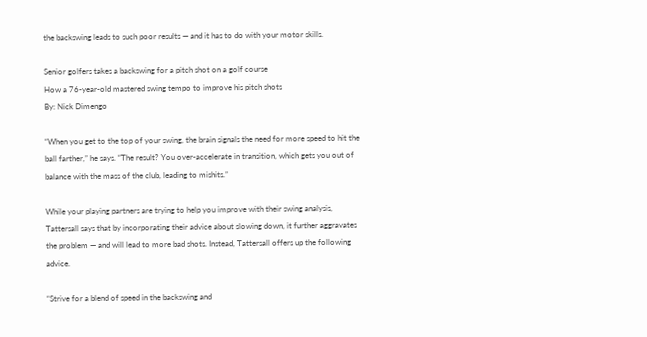the backswing leads to such poor results — and it has to do with your motor skills.

Senior golfers takes a backswing for a pitch shot on a golf course
How a 76-year-old mastered swing tempo to improve his pitch shots
By: Nick Dimengo

“When you get to the top of your swing, the brain signals the need for more speed to hit the ball farther,” he says. “The result? You over-accelerate in transition, which gets you out of balance with the mass of the club, leading to mishits.”

While your playing partners are trying to help you improve with their swing analysis, Tattersall says that by incorporating their advice about slowing down, it further aggravates the problem — and will lead to more bad shots. Instead, Tattersall offers up the following advice.

“Strive for a blend of speed in the backswing and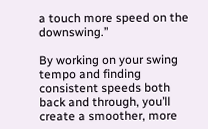a touch more speed on the downswing.”

By working on your swing tempo and finding consistent speeds both back and through, you’ll create a smoother, more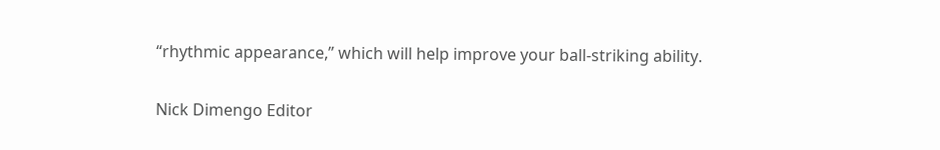“rhythmic appearance,” which will help improve your ball-striking ability.

Nick Dimengo Editor